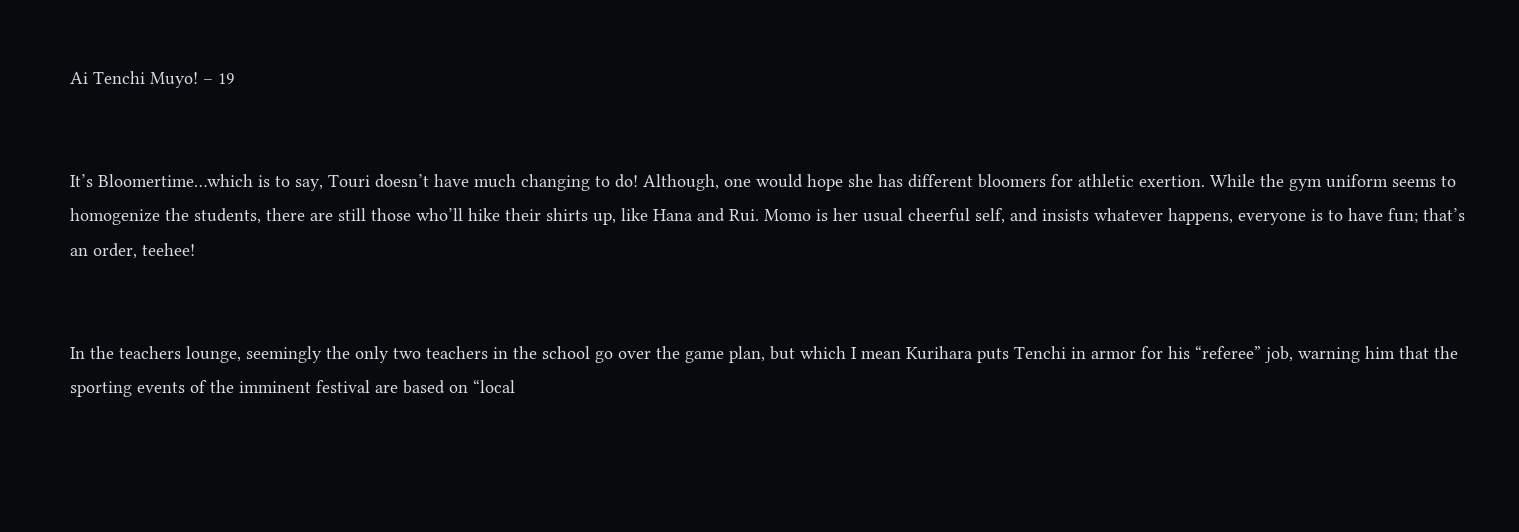Ai Tenchi Muyo! – 19


It’s Bloomertime…which is to say, Touri doesn’t have much changing to do! Although, one would hope she has different bloomers for athletic exertion. While the gym uniform seems to homogenize the students, there are still those who’ll hike their shirts up, like Hana and Rui. Momo is her usual cheerful self, and insists whatever happens, everyone is to have fun; that’s an order, teehee!


In the teachers lounge, seemingly the only two teachers in the school go over the game plan, but which I mean Kurihara puts Tenchi in armor for his “referee” job, warning him that the sporting events of the imminent festival are based on “local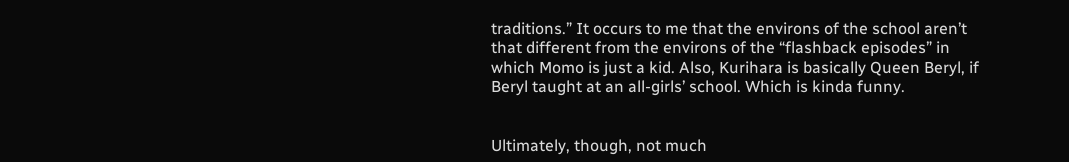traditions.” It occurs to me that the environs of the school aren’t that different from the environs of the “flashback episodes” in which Momo is just a kid. Also, Kurihara is basically Queen Beryl, if Beryl taught at an all-girls’ school. Which is kinda funny.


Ultimately, though, not much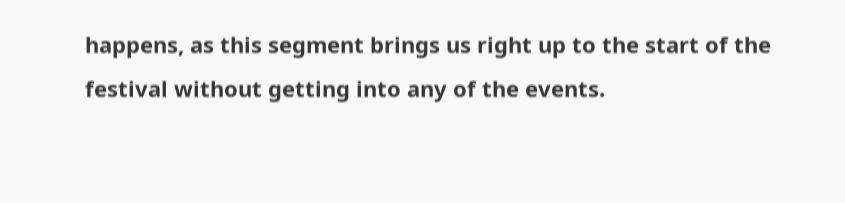happens, as this segment brings us right up to the start of the festival without getting into any of the events.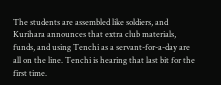The students are assembled like soldiers, and Kurihara announces that extra club materials, funds, and using Tenchi as a servant-for-a-day are all on the line. Tenchi is hearing that last bit for the first time.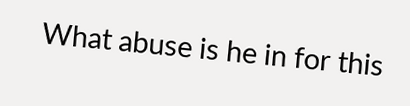What abuse is he in for this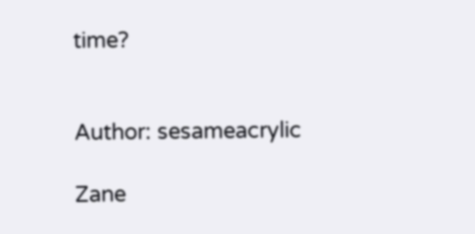time?


Author: sesameacrylic

Zane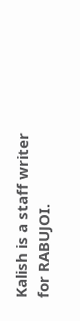Kalish is a staff writer for RABUJOI.